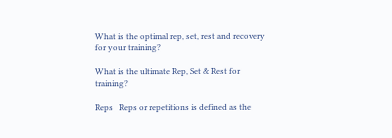What is the optimal rep, set, rest and recovery for your training?

What is the ultimate Rep, Set & Rest for training?

Reps   Reps or repetitions is defined as the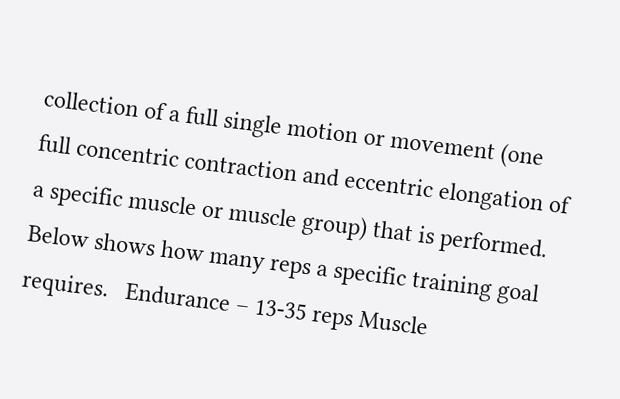collection of a full single motion or movement (one full concentric contraction and eccentric elongation of a specific muscle or muscle group) that is performed. Below shows how many reps a specific training goal requires.   Endurance – 13-35 reps Muscle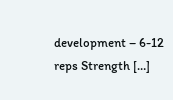development – 6-12 reps Strength […]